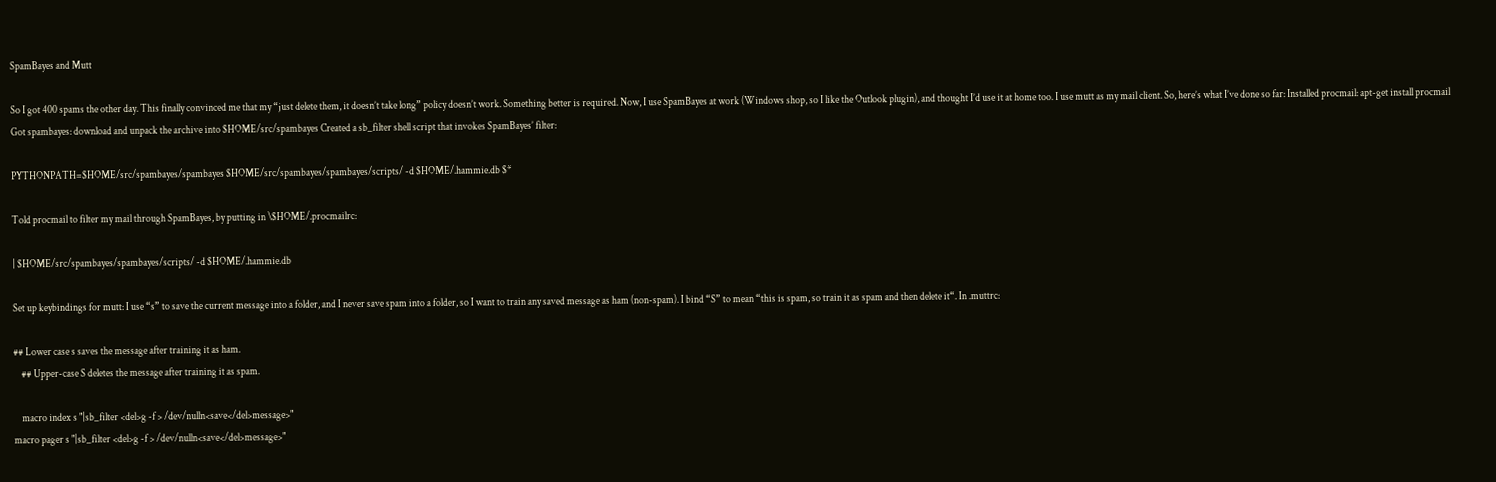SpamBayes and Mutt

So I got 400 spams the other day. This finally convinced me that my “just delete them, it doesn’t take long” policy doesn’t work. Something better is required. Now, I use SpamBayes at work (Windows shop, so I like the Outlook plugin), and thought I’d use it at home too. I use mutt as my mail client. So, here’s what I’ve done so far: Installed procmail: apt-get install procmail Got spambayes: download and unpack the archive into $HOME/src/spambayes Created a sb_filter shell script that invokes SpamBayes’ filter:

PYTHONPATH=$HOME/src/spambayes/spambayes $HOME/src/spambayes/spambayes/scripts/ -d $HOME/.hammie.db $*

Told procmail to filter my mail through SpamBayes, by putting in \$HOME/.procmailrc:

| $HOME/src/spambayes/spambayes/scripts/ -d $HOME/.hammie.db

Set up keybindings for mutt: I use “s” to save the current message into a folder, and I never save spam into a folder, so I want to train any saved message as ham (non-spam). I bind “S” to mean “this is spam, so train it as spam and then delete it“. In .muttrc:

## Lower case s saves the message after training it as ham.
    ## Upper-case S deletes the message after training it as spam.

    macro index s "|sb_filter <del>g -f > /dev/nulln<save</del>message>"
macro pager s "|sb_filter <del>g -f > /dev/nulln<save</del>message>"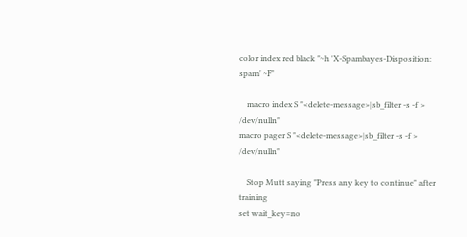color index red black "~h 'X-Spambayes-Disposition: spam' ~F"

    macro index S "<delete-message>|sb_filter -s -f > /dev/nulln"
macro pager S "<delete-message>|sb_filter -s -f > /dev/nulln"

    Stop Mutt saying "Press any key to continue" after training
set wait_key=no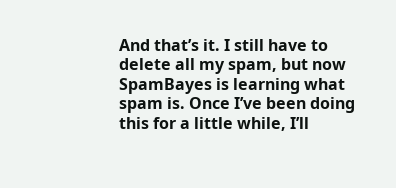And that’s it. I still have to delete all my spam, but now SpamBayes is learning what spam is. Once I’ve been doing this for a little while, I’ll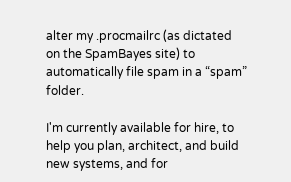alter my .procmailrc (as dictated on the SpamBayes site) to automatically file spam in a “spam” folder.

I'm currently available for hire, to help you plan, architect, and build new systems, and for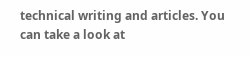technical writing and articles. You can take a look at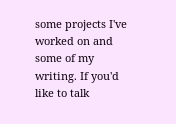some projects I've worked on and some of my writing. If you'd like to talk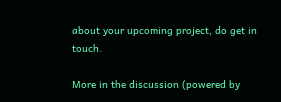about your upcoming project, do get in touch.

More in the discussion (powered by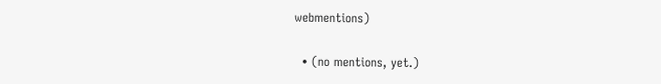webmentions)

  • (no mentions, yet.)